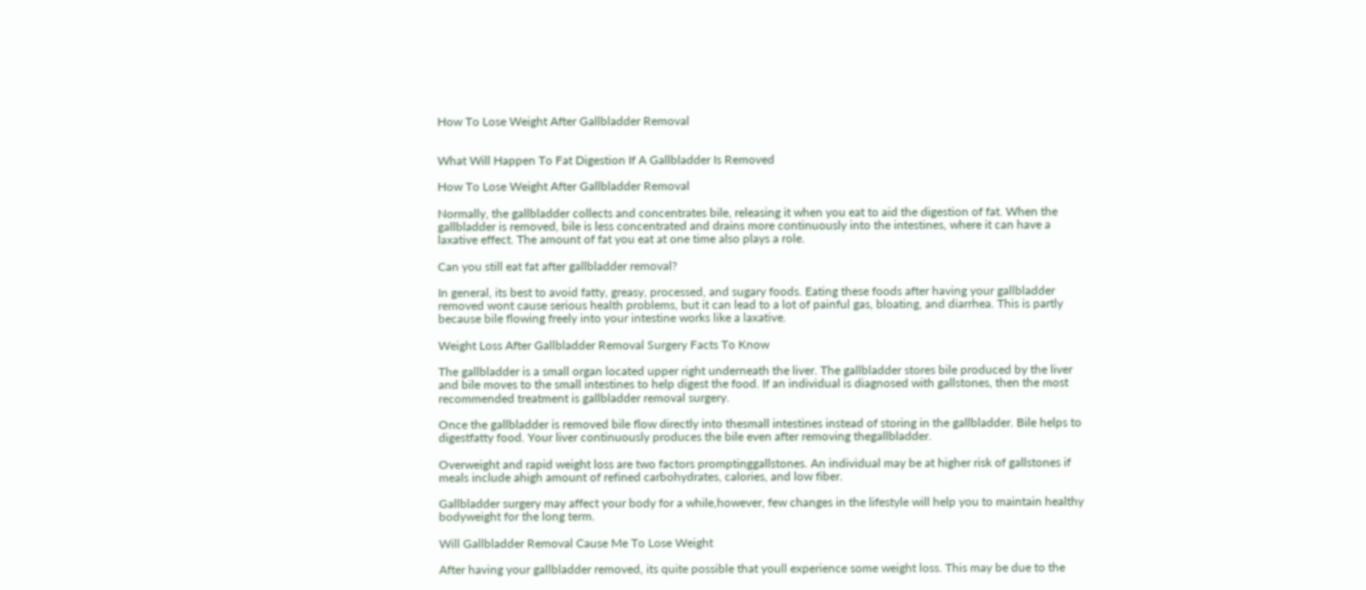How To Lose Weight After Gallbladder Removal


What Will Happen To Fat Digestion If A Gallbladder Is Removed

How To Lose Weight After Gallbladder Removal

Normally, the gallbladder collects and concentrates bile, releasing it when you eat to aid the digestion of fat. When the gallbladder is removed, bile is less concentrated and drains more continuously into the intestines, where it can have a laxative effect. The amount of fat you eat at one time also plays a role.

Can you still eat fat after gallbladder removal?

In general, its best to avoid fatty, greasy, processed, and sugary foods. Eating these foods after having your gallbladder removed wont cause serious health problems, but it can lead to a lot of painful gas, bloating, and diarrhea. This is partly because bile flowing freely into your intestine works like a laxative.

Weight Loss After Gallbladder Removal Surgery Facts To Know

The gallbladder is a small organ located upper right underneath the liver. The gallbladder stores bile produced by the liver and bile moves to the small intestines to help digest the food. If an individual is diagnosed with gallstones, then the most recommended treatment is gallbladder removal surgery.

Once the gallbladder is removed bile flow directly into thesmall intestines instead of storing in the gallbladder. Bile helps to digestfatty food. Your liver continuously produces the bile even after removing thegallbladder.

Overweight and rapid weight loss are two factors promptinggallstones. An individual may be at higher risk of gallstones if meals include ahigh amount of refined carbohydrates, calories, and low fiber.

Gallbladder surgery may affect your body for a while,however, few changes in the lifestyle will help you to maintain healthy bodyweight for the long term.

Will Gallbladder Removal Cause Me To Lose Weight

After having your gallbladder removed, its quite possible that youll experience some weight loss. This may be due to the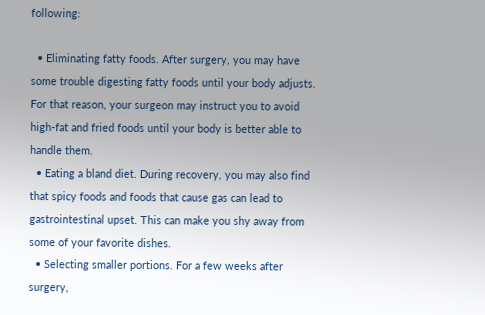following:

  • Eliminating fatty foods. After surgery, you may have some trouble digesting fatty foods until your body adjusts. For that reason, your surgeon may instruct you to avoid high-fat and fried foods until your body is better able to handle them.
  • Eating a bland diet. During recovery, you may also find that spicy foods and foods that cause gas can lead to gastrointestinal upset. This can make you shy away from some of your favorite dishes.
  • Selecting smaller portions. For a few weeks after surgery,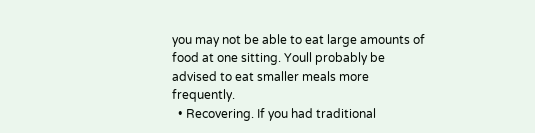you may not be able to eat large amounts of food at one sitting. Youll probably be advised to eat smaller meals more frequently.
  • Recovering. If you had traditional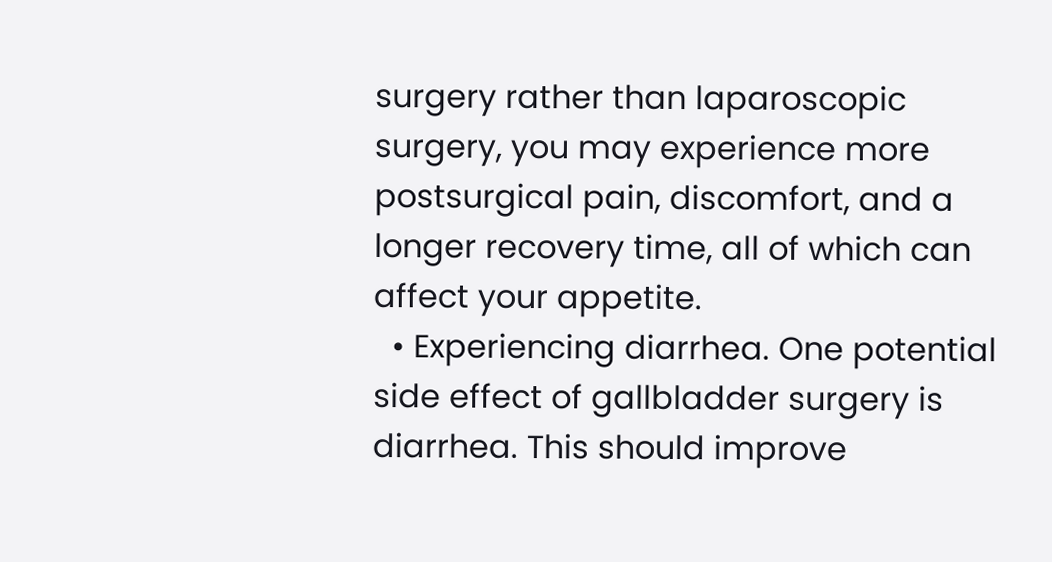surgery rather than laparoscopic surgery, you may experience more postsurgical pain, discomfort, and a longer recovery time, all of which can affect your appetite.
  • Experiencing diarrhea. One potential side effect of gallbladder surgery is diarrhea. This should improve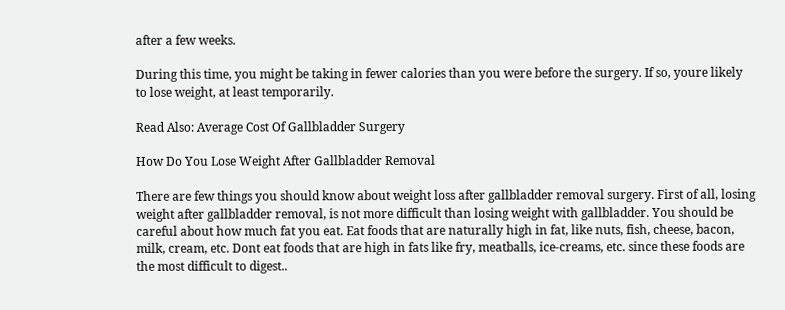after a few weeks.

During this time, you might be taking in fewer calories than you were before the surgery. If so, youre likely to lose weight, at least temporarily.

Read Also: Average Cost Of Gallbladder Surgery

How Do You Lose Weight After Gallbladder Removal

There are few things you should know about weight loss after gallbladder removal surgery. First of all, losing weight after gallbladder removal, is not more difficult than losing weight with gallbladder. You should be careful about how much fat you eat. Eat foods that are naturally high in fat, like nuts, fish, cheese, bacon, milk, cream, etc. Dont eat foods that are high in fats like fry, meatballs, ice-creams, etc. since these foods are the most difficult to digest..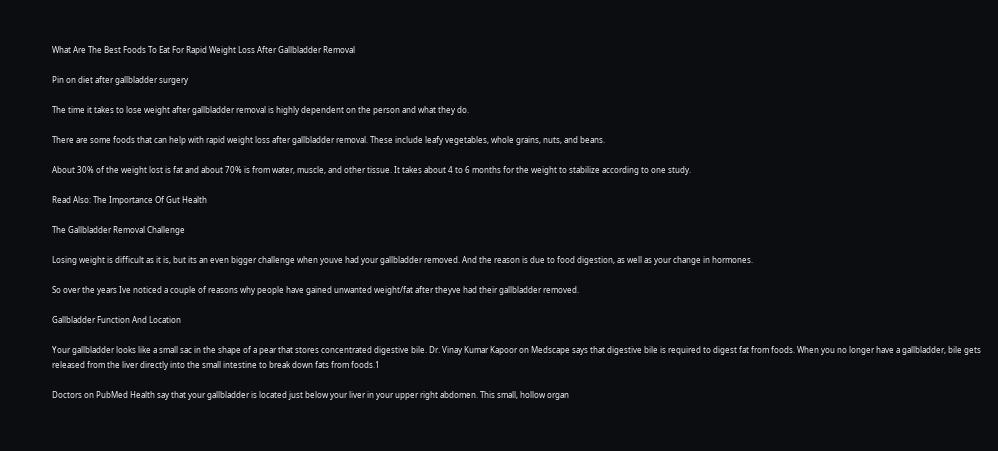What Are The Best Foods To Eat For Rapid Weight Loss After Gallbladder Removal

Pin on diet after gallbladder surgery

The time it takes to lose weight after gallbladder removal is highly dependent on the person and what they do.

There are some foods that can help with rapid weight loss after gallbladder removal. These include leafy vegetables, whole grains, nuts, and beans.

About 30% of the weight lost is fat and about 70% is from water, muscle, and other tissue. It takes about 4 to 6 months for the weight to stabilize according to one study.

Read Also: The Importance Of Gut Health

The Gallbladder Removal Challenge

Losing weight is difficult as it is, but its an even bigger challenge when youve had your gallbladder removed. And the reason is due to food digestion, as well as your change in hormones.

So over the years Ive noticed a couple of reasons why people have gained unwanted weight/fat after theyve had their gallbladder removed.

Gallbladder Function And Location

Your gallbladder looks like a small sac in the shape of a pear that stores concentrated digestive bile. Dr. Vinay Kumar Kapoor on Medscape says that digestive bile is required to digest fat from foods. When you no longer have a gallbladder, bile gets released from the liver directly into the small intestine to break down fats from foods.1

Doctors on PubMed Health say that your gallbladder is located just below your liver in your upper right abdomen. This small, hollow organ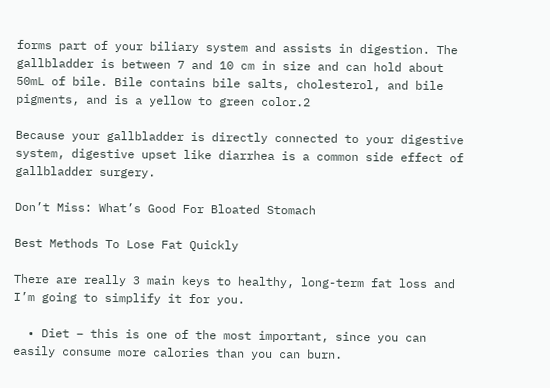forms part of your biliary system and assists in digestion. The gallbladder is between 7 and 10 cm in size and can hold about 50mL of bile. Bile contains bile salts, cholesterol, and bile pigments, and is a yellow to green color.2

Because your gallbladder is directly connected to your digestive system, digestive upset like diarrhea is a common side effect of gallbladder surgery.

Don’t Miss: What’s Good For Bloated Stomach

Best Methods To Lose Fat Quickly

There are really 3 main keys to healthy, long-term fat loss and I’m going to simplify it for you.

  • Diet – this is one of the most important, since you can easily consume more calories than you can burn.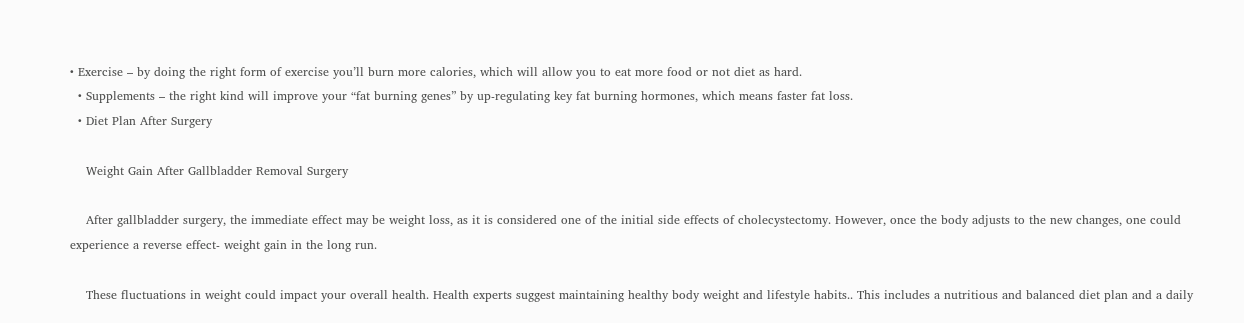• Exercise – by doing the right form of exercise you’ll burn more calories, which will allow you to eat more food or not diet as hard.
  • Supplements – the right kind will improve your “fat burning genes” by up-regulating key fat burning hormones, which means faster fat loss.
  • Diet Plan After Surgery

    Weight Gain After Gallbladder Removal Surgery

    After gallbladder surgery, the immediate effect may be weight loss, as it is considered one of the initial side effects of cholecystectomy. However, once the body adjusts to the new changes, one could experience a reverse effect- weight gain in the long run.

    These fluctuations in weight could impact your overall health. Health experts suggest maintaining healthy body weight and lifestyle habits.. This includes a nutritious and balanced diet plan and a daily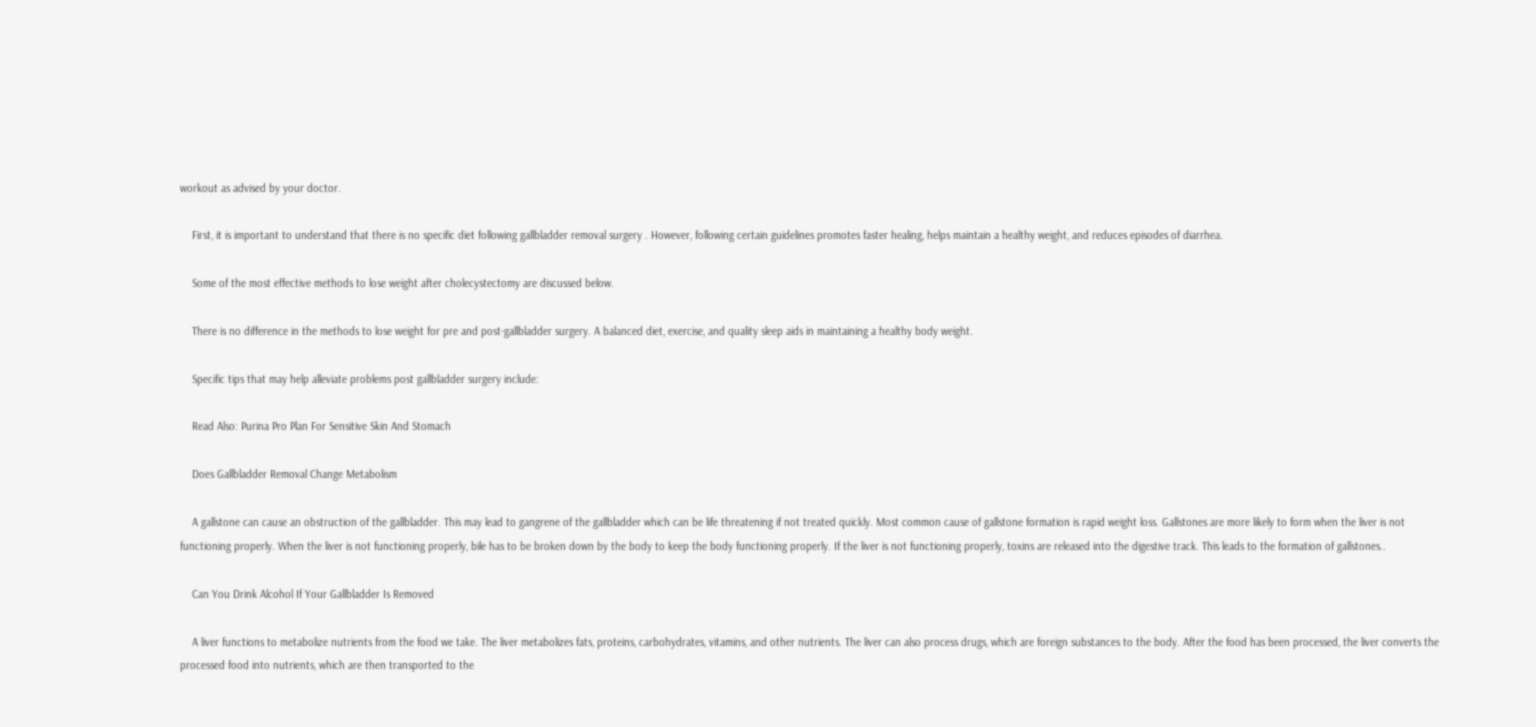workout as advised by your doctor.

    First, it is important to understand that there is no specific diet following gallbladder removal surgery . However, following certain guidelines promotes faster healing, helps maintain a healthy weight, and reduces episodes of diarrhea.

    Some of the most effective methods to lose weight after cholecystectomy are discussed below.

    There is no difference in the methods to lose weight for pre and post-gallbladder surgery. A balanced diet, exercise, and quality sleep aids in maintaining a healthy body weight.

    Specific tips that may help alleviate problems post gallbladder surgery include:

    Read Also: Purina Pro Plan For Sensitive Skin And Stomach

    Does Gallbladder Removal Change Metabolism

    A gallstone can cause an obstruction of the gallbladder. This may lead to gangrene of the gallbladder which can be life threatening if not treated quickly. Most common cause of gallstone formation is rapid weight loss. Gallstones are more likely to form when the liver is not functioning properly. When the liver is not functioning properly, bile has to be broken down by the body to keep the body functioning properly. If the liver is not functioning properly, toxins are released into the digestive track. This leads to the formation of gallstones..

    Can You Drink Alcohol If Your Gallbladder Is Removed

    A liver functions to metabolize nutrients from the food we take. The liver metabolizes fats, proteins, carbohydrates, vitamins, and other nutrients. The liver can also process drugs, which are foreign substances to the body. After the food has been processed, the liver converts the processed food into nutrients, which are then transported to the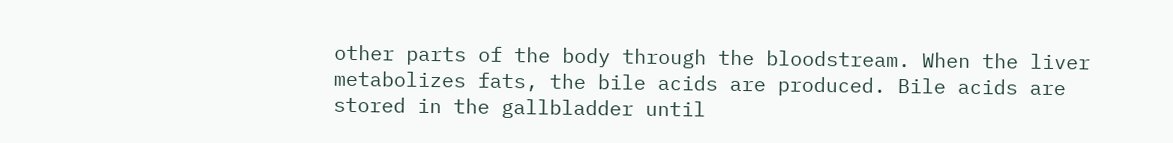other parts of the body through the bloodstream. When the liver metabolizes fats, the bile acids are produced. Bile acids are stored in the gallbladder until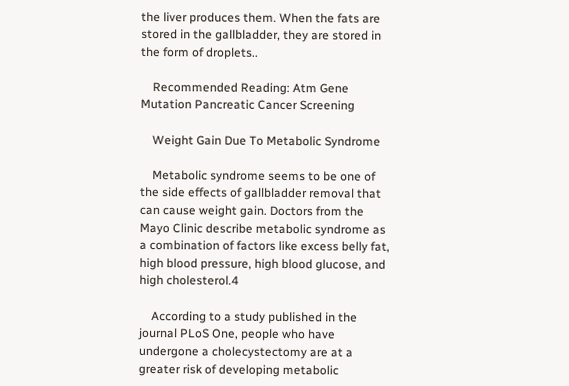the liver produces them. When the fats are stored in the gallbladder, they are stored in the form of droplets..

    Recommended Reading: Atm Gene Mutation Pancreatic Cancer Screening

    Weight Gain Due To Metabolic Syndrome

    Metabolic syndrome seems to be one of the side effects of gallbladder removal that can cause weight gain. Doctors from the Mayo Clinic describe metabolic syndrome as a combination of factors like excess belly fat, high blood pressure, high blood glucose, and high cholesterol.4

    According to a study published in the journal PLoS One, people who have undergone a cholecystectomy are at a greater risk of developing metabolic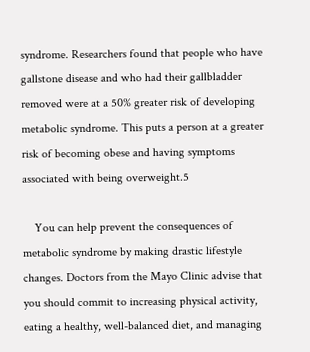syndrome. Researchers found that people who have gallstone disease and who had their gallbladder removed were at a 50% greater risk of developing metabolic syndrome. This puts a person at a greater risk of becoming obese and having symptoms associated with being overweight.5

    You can help prevent the consequences of metabolic syndrome by making drastic lifestyle changes. Doctors from the Mayo Clinic advise that you should commit to increasing physical activity, eating a healthy, well-balanced diet, and managing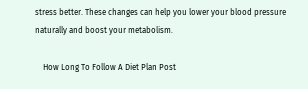stress better. These changes can help you lower your blood pressure naturally and boost your metabolism.

    How Long To Follow A Diet Plan Post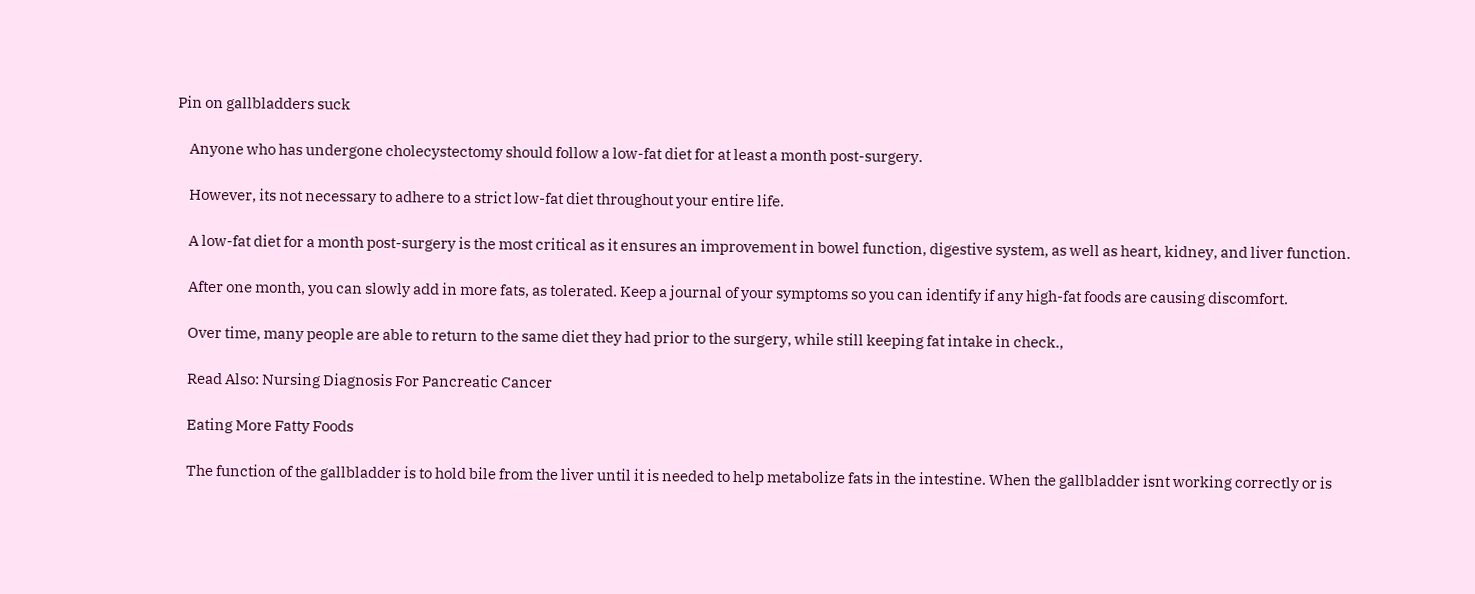Pin on gallbladders suck

    Anyone who has undergone cholecystectomy should follow a low-fat diet for at least a month post-surgery.

    However, its not necessary to adhere to a strict low-fat diet throughout your entire life.

    A low-fat diet for a month post-surgery is the most critical as it ensures an improvement in bowel function, digestive system, as well as heart, kidney, and liver function.

    After one month, you can slowly add in more fats, as tolerated. Keep a journal of your symptoms so you can identify if any high-fat foods are causing discomfort.

    Over time, many people are able to return to the same diet they had prior to the surgery, while still keeping fat intake in check.,

    Read Also: Nursing Diagnosis For Pancreatic Cancer

    Eating More Fatty Foods

    The function of the gallbladder is to hold bile from the liver until it is needed to help metabolize fats in the intestine. When the gallbladder isnt working correctly or is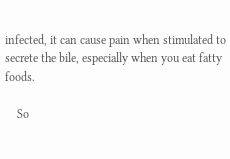infected, it can cause pain when stimulated to secrete the bile, especially when you eat fatty foods.

    So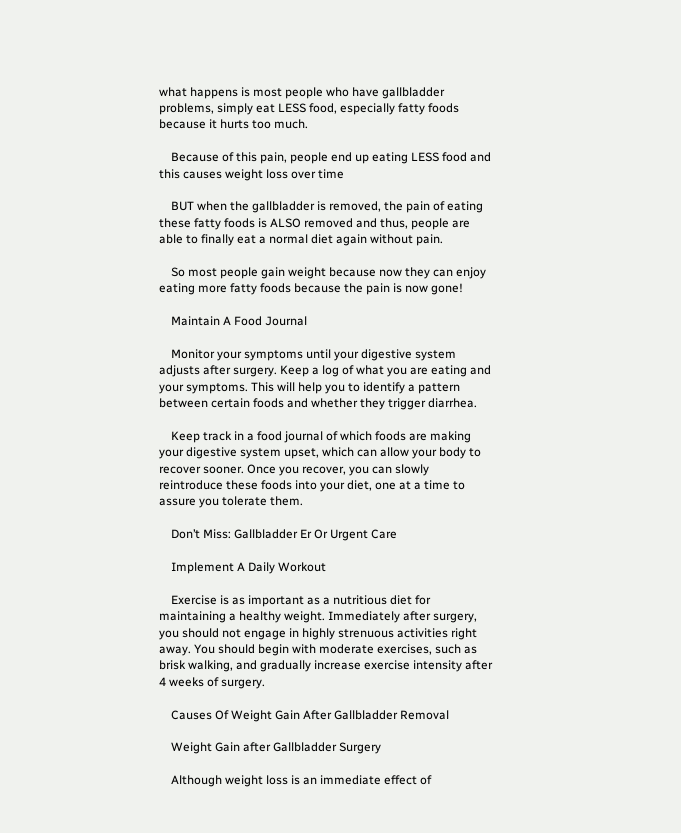what happens is most people who have gallbladder problems, simply eat LESS food, especially fatty foods because it hurts too much.

    Because of this pain, people end up eating LESS food and this causes weight loss over time

    BUT when the gallbladder is removed, the pain of eating these fatty foods is ALSO removed and thus, people are able to finally eat a normal diet again without pain.

    So most people gain weight because now they can enjoy eating more fatty foods because the pain is now gone!

    Maintain A Food Journal

    Monitor your symptoms until your digestive system adjusts after surgery. Keep a log of what you are eating and your symptoms. This will help you to identify a pattern between certain foods and whether they trigger diarrhea.

    Keep track in a food journal of which foods are making your digestive system upset, which can allow your body to recover sooner. Once you recover, you can slowly reintroduce these foods into your diet, one at a time to assure you tolerate them.

    Don’t Miss: Gallbladder Er Or Urgent Care

    Implement A Daily Workout

    Exercise is as important as a nutritious diet for maintaining a healthy weight. Immediately after surgery, you should not engage in highly strenuous activities right away. You should begin with moderate exercises, such as brisk walking, and gradually increase exercise intensity after 4 weeks of surgery.

    Causes Of Weight Gain After Gallbladder Removal

    Weight Gain after Gallbladder Surgery

    Although weight loss is an immediate effect of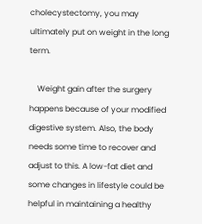cholecystectomy, you may ultimately put on weight in the long term.

    Weight gain after the surgery happens because of your modified digestive system. Also, the body needs some time to recover and adjust to this. A low-fat diet and some changes in lifestyle could be helpful in maintaining a healthy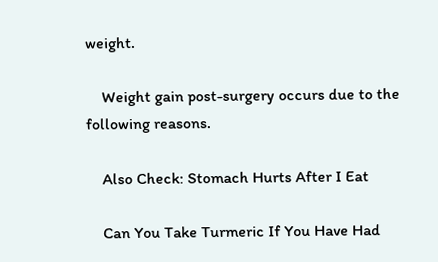weight.

    Weight gain post-surgery occurs due to the following reasons.

    Also Check: Stomach Hurts After I Eat

    Can You Take Turmeric If You Have Had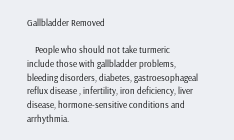Gallbladder Removed

    People who should not take turmeric include those with gallbladder problems, bleeding disorders, diabetes, gastroesophageal reflux disease , infertility, iron deficiency, liver disease, hormone-sensitive conditions and arrhythmia.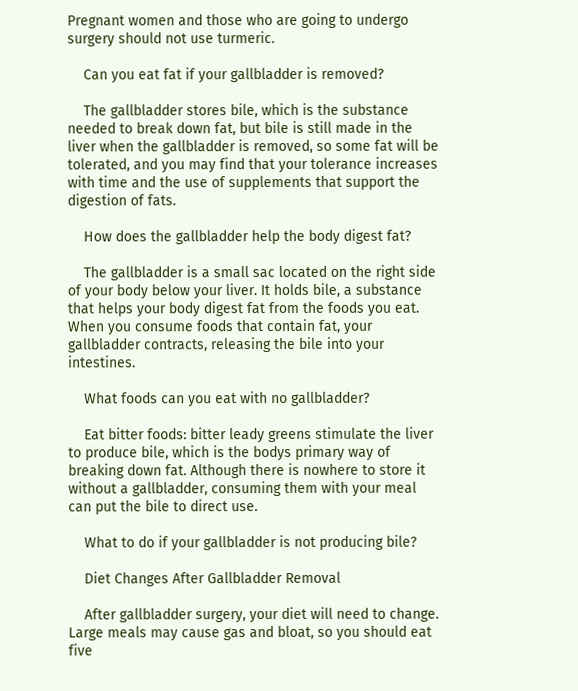Pregnant women and those who are going to undergo surgery should not use turmeric.

    Can you eat fat if your gallbladder is removed?

    The gallbladder stores bile, which is the substance needed to break down fat, but bile is still made in the liver when the gallbladder is removed, so some fat will be tolerated, and you may find that your tolerance increases with time and the use of supplements that support the digestion of fats.

    How does the gallbladder help the body digest fat?

    The gallbladder is a small sac located on the right side of your body below your liver. It holds bile, a substance that helps your body digest fat from the foods you eat. When you consume foods that contain fat, your gallbladder contracts, releasing the bile into your intestines.

    What foods can you eat with no gallbladder?

    Eat bitter foods: bitter leady greens stimulate the liver to produce bile, which is the bodys primary way of breaking down fat. Although there is nowhere to store it without a gallbladder, consuming them with your meal can put the bile to direct use.

    What to do if your gallbladder is not producing bile?

    Diet Changes After Gallbladder Removal

    After gallbladder surgery, your diet will need to change. Large meals may cause gas and bloat, so you should eat five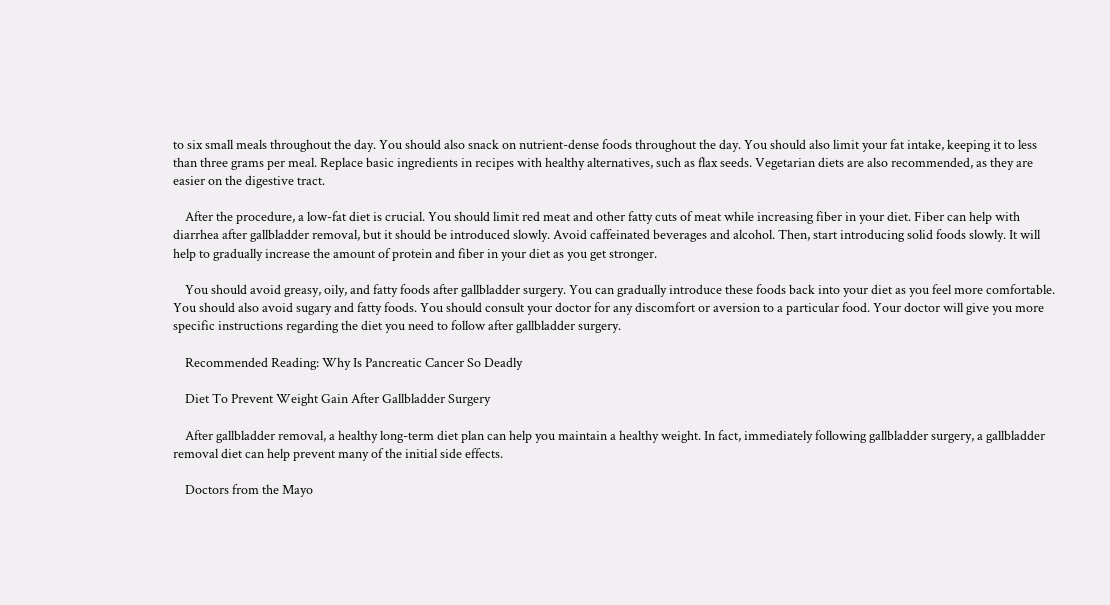to six small meals throughout the day. You should also snack on nutrient-dense foods throughout the day. You should also limit your fat intake, keeping it to less than three grams per meal. Replace basic ingredients in recipes with healthy alternatives, such as flax seeds. Vegetarian diets are also recommended, as they are easier on the digestive tract.

    After the procedure, a low-fat diet is crucial. You should limit red meat and other fatty cuts of meat while increasing fiber in your diet. Fiber can help with diarrhea after gallbladder removal, but it should be introduced slowly. Avoid caffeinated beverages and alcohol. Then, start introducing solid foods slowly. It will help to gradually increase the amount of protein and fiber in your diet as you get stronger.

    You should avoid greasy, oily, and fatty foods after gallbladder surgery. You can gradually introduce these foods back into your diet as you feel more comfortable. You should also avoid sugary and fatty foods. You should consult your doctor for any discomfort or aversion to a particular food. Your doctor will give you more specific instructions regarding the diet you need to follow after gallbladder surgery.

    Recommended Reading: Why Is Pancreatic Cancer So Deadly

    Diet To Prevent Weight Gain After Gallbladder Surgery

    After gallbladder removal, a healthy long-term diet plan can help you maintain a healthy weight. In fact, immediately following gallbladder surgery, a gallbladder removal diet can help prevent many of the initial side effects.

    Doctors from the Mayo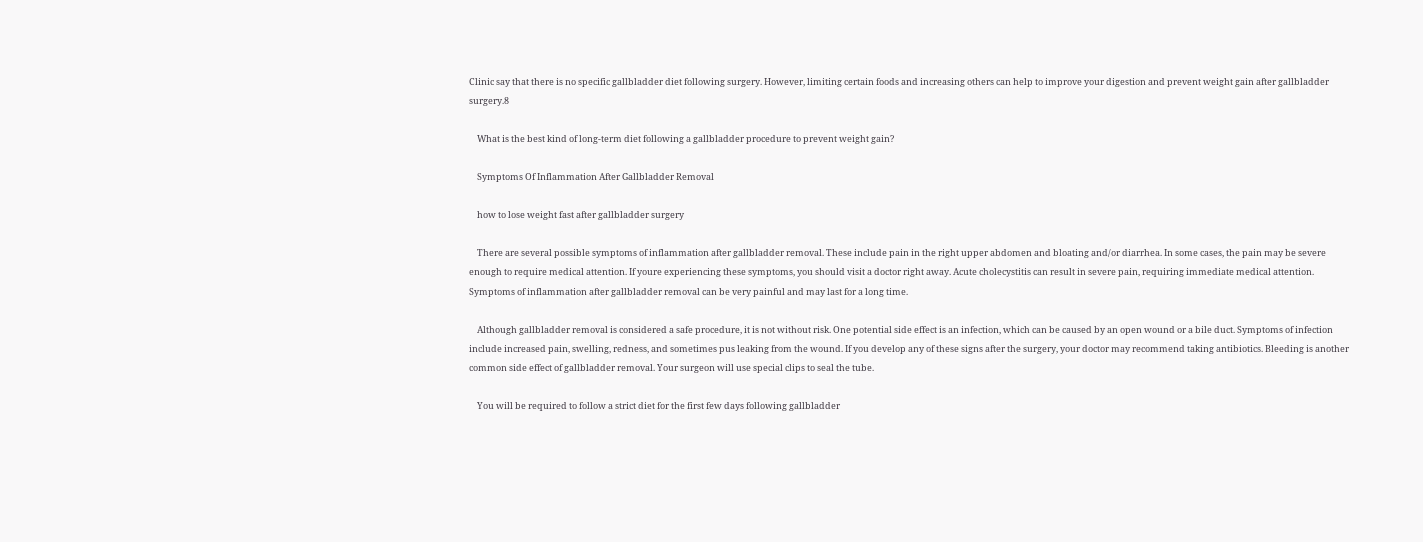Clinic say that there is no specific gallbladder diet following surgery. However, limiting certain foods and increasing others can help to improve your digestion and prevent weight gain after gallbladder surgery.8

    What is the best kind of long-term diet following a gallbladder procedure to prevent weight gain?

    Symptoms Of Inflammation After Gallbladder Removal

    how to lose weight fast after gallbladder surgery

    There are several possible symptoms of inflammation after gallbladder removal. These include pain in the right upper abdomen and bloating and/or diarrhea. In some cases, the pain may be severe enough to require medical attention. If youre experiencing these symptoms, you should visit a doctor right away. Acute cholecystitis can result in severe pain, requiring immediate medical attention. Symptoms of inflammation after gallbladder removal can be very painful and may last for a long time.

    Although gallbladder removal is considered a safe procedure, it is not without risk. One potential side effect is an infection, which can be caused by an open wound or a bile duct. Symptoms of infection include increased pain, swelling, redness, and sometimes pus leaking from the wound. If you develop any of these signs after the surgery, your doctor may recommend taking antibiotics. Bleeding is another common side effect of gallbladder removal. Your surgeon will use special clips to seal the tube.

    You will be required to follow a strict diet for the first few days following gallbladder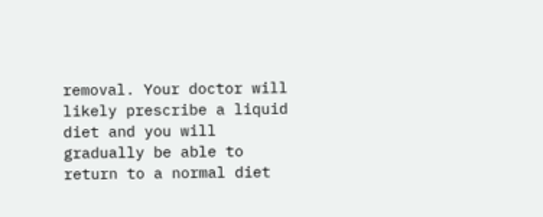removal. Your doctor will likely prescribe a liquid diet and you will gradually be able to return to a normal diet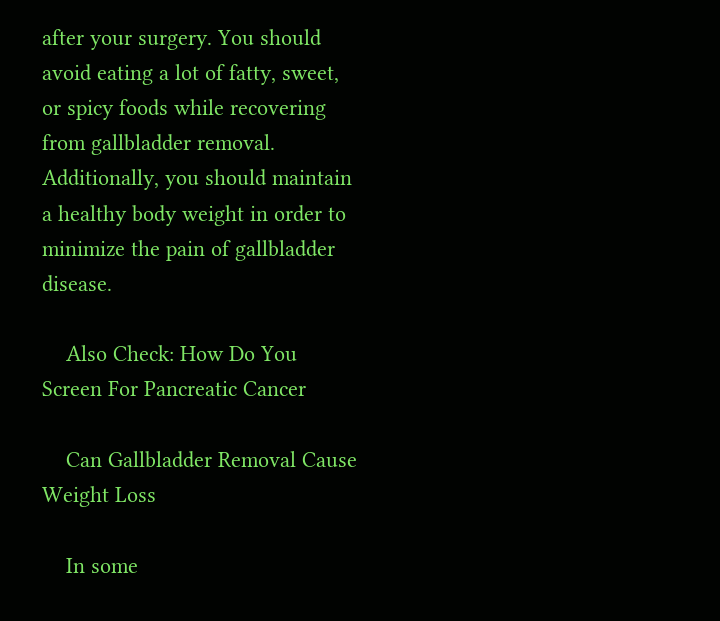after your surgery. You should avoid eating a lot of fatty, sweet, or spicy foods while recovering from gallbladder removal. Additionally, you should maintain a healthy body weight in order to minimize the pain of gallbladder disease.

    Also Check: How Do You Screen For Pancreatic Cancer

    Can Gallbladder Removal Cause Weight Loss

    In some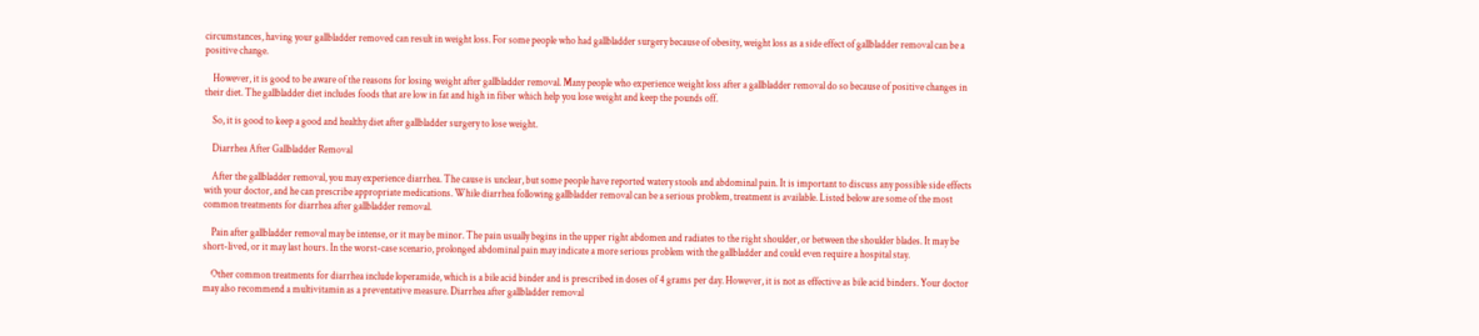circumstances, having your gallbladder removed can result in weight loss. For some people who had gallbladder surgery because of obesity, weight loss as a side effect of gallbladder removal can be a positive change.

    However, it is good to be aware of the reasons for losing weight after gallbladder removal. Many people who experience weight loss after a gallbladder removal do so because of positive changes in their diet. The gallbladder diet includes foods that are low in fat and high in fiber which help you lose weight and keep the pounds off.

    So, it is good to keep a good and healthy diet after gallbladder surgery to lose weight.

    Diarrhea After Gallbladder Removal

    After the gallbladder removal, you may experience diarrhea. The cause is unclear, but some people have reported watery stools and abdominal pain. It is important to discuss any possible side effects with your doctor, and he can prescribe appropriate medications. While diarrhea following gallbladder removal can be a serious problem, treatment is available. Listed below are some of the most common treatments for diarrhea after gallbladder removal.

    Pain after gallbladder removal may be intense, or it may be minor. The pain usually begins in the upper right abdomen and radiates to the right shoulder, or between the shoulder blades. It may be short-lived, or it may last hours. In the worst-case scenario, prolonged abdominal pain may indicate a more serious problem with the gallbladder and could even require a hospital stay.

    Other common treatments for diarrhea include loperamide, which is a bile acid binder and is prescribed in doses of 4 grams per day. However, it is not as effective as bile acid binders. Your doctor may also recommend a multivitamin as a preventative measure. Diarrhea after gallbladder removal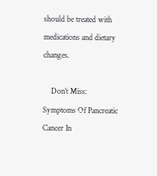should be treated with medications and dietary changes.

    Don’t Miss: Symptoms Of Pancreatic Cancer In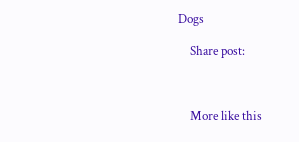Dogs

    Share post:



    More like this